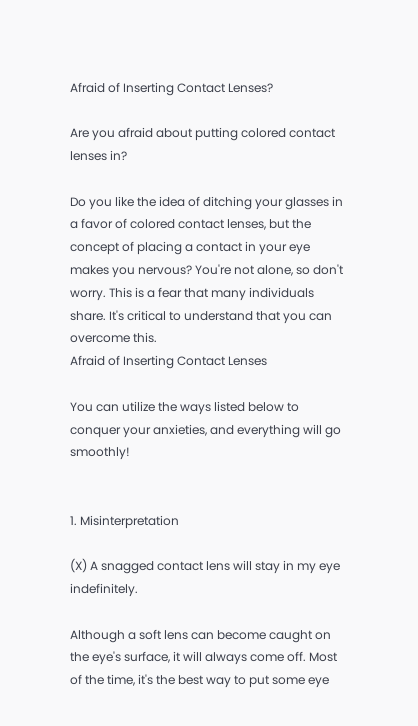Afraid of Inserting Contact Lenses?

Are you afraid about putting colored contact lenses in?

Do you like the idea of ditching your glasses in a favor of colored contact lenses, but the concept of placing a contact in your eye makes you nervous? You're not alone, so don't worry. This is a fear that many individuals share. It's critical to understand that you can overcome this.
Afraid of Inserting Contact Lenses

You can utilize the ways listed below to conquer your anxieties, and everything will go smoothly!


1. Misinterpretation

(X) A snagged contact lens will stay in my eye indefinitely.

Although a soft lens can become caught on the eye's surface, it will always come off. Most of the time, it's the best way to put some eye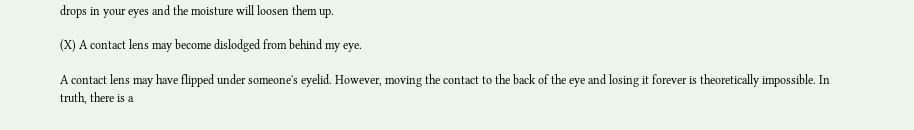drops in your eyes and the moisture will loosen them up.

(X) A contact lens may become dislodged from behind my eye.

A contact lens may have flipped under someone's eyelid. However, moving the contact to the back of the eye and losing it forever is theoretically impossible. In truth, there is a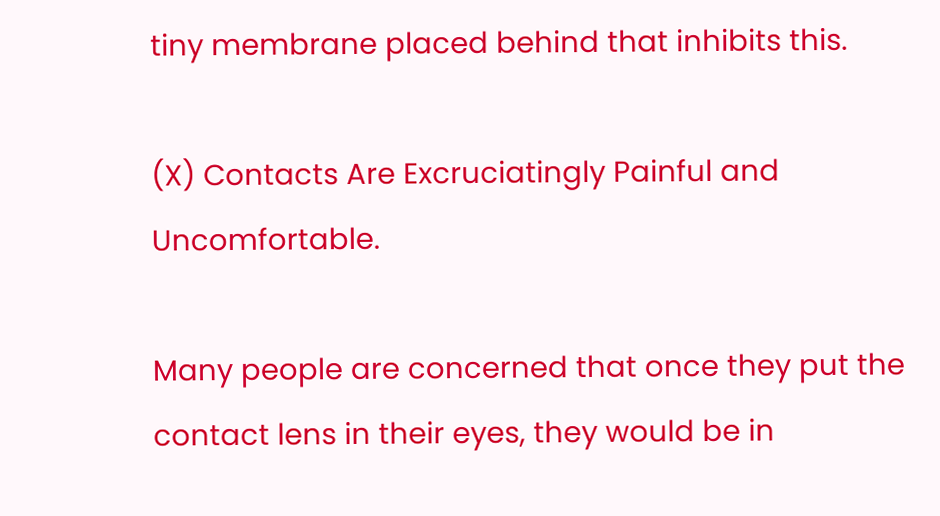tiny membrane placed behind that inhibits this.

(X) Contacts Are Excruciatingly Painful and Uncomfortable.

Many people are concerned that once they put the contact lens in their eyes, they would be in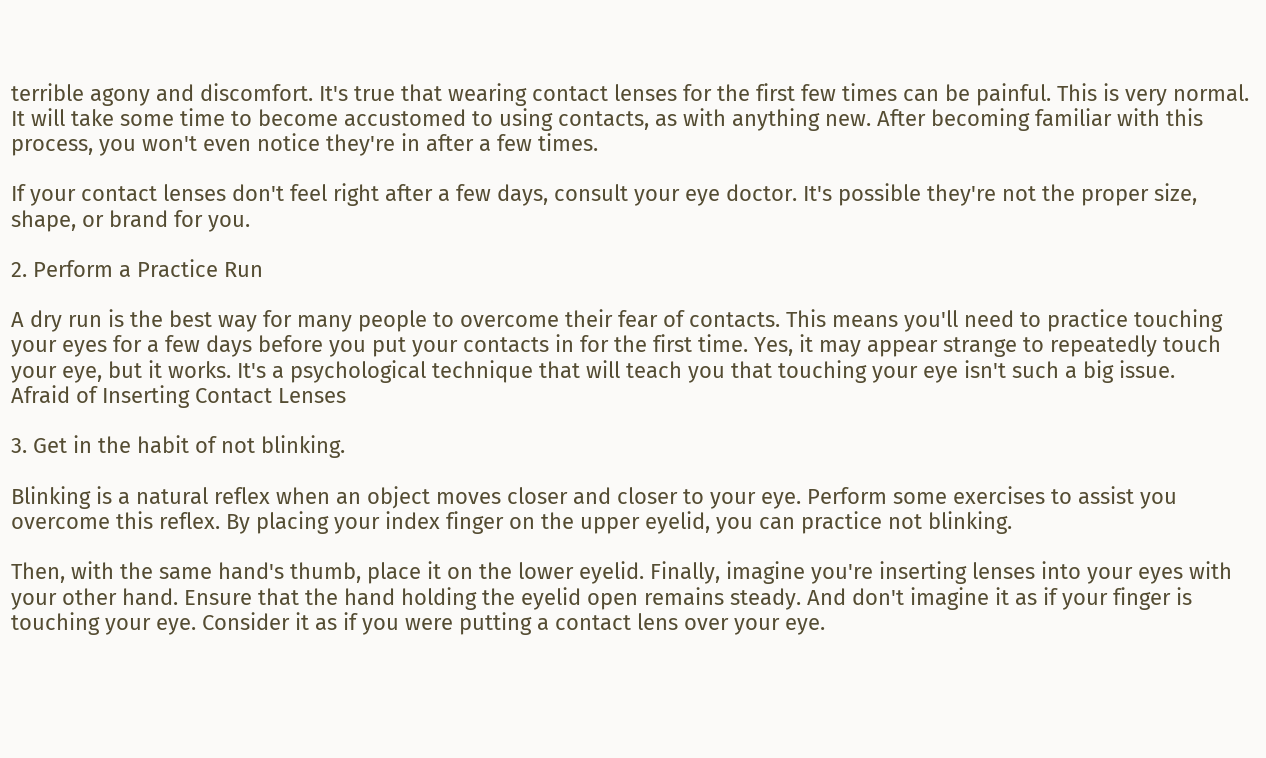terrible agony and discomfort. It's true that wearing contact lenses for the first few times can be painful. This is very normal. It will take some time to become accustomed to using contacts, as with anything new. After becoming familiar with this process, you won't even notice they're in after a few times.

If your contact lenses don't feel right after a few days, consult your eye doctor. It's possible they're not the proper size, shape, or brand for you.

2. Perform a Practice Run

A dry run is the best way for many people to overcome their fear of contacts. This means you'll need to practice touching your eyes for a few days before you put your contacts in for the first time. Yes, it may appear strange to repeatedly touch your eye, but it works. It's a psychological technique that will teach you that touching your eye isn't such a big issue.
Afraid of Inserting Contact Lenses

3. Get in the habit of not blinking.

Blinking is a natural reflex when an object moves closer and closer to your eye. Perform some exercises to assist you overcome this reflex. By placing your index finger on the upper eyelid, you can practice not blinking.

Then, with the same hand's thumb, place it on the lower eyelid. Finally, imagine you're inserting lenses into your eyes with your other hand. Ensure that the hand holding the eyelid open remains steady. And don't imagine it as if your finger is touching your eye. Consider it as if you were putting a contact lens over your eye.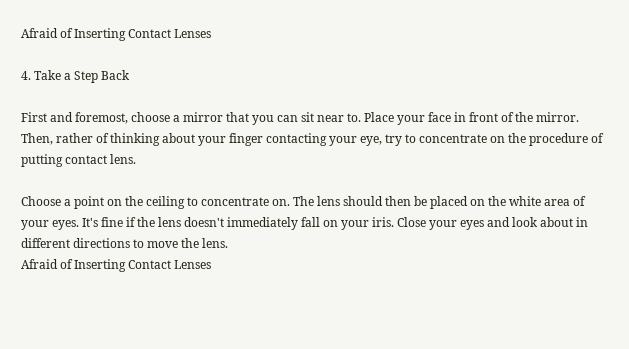Afraid of Inserting Contact Lenses

4. Take a Step Back

First and foremost, choose a mirror that you can sit near to. Place your face in front of the mirror. Then, rather of thinking about your finger contacting your eye, try to concentrate on the procedure of putting contact lens.

Choose a point on the ceiling to concentrate on. The lens should then be placed on the white area of your eyes. It's fine if the lens doesn't immediately fall on your iris. Close your eyes and look about in different directions to move the lens.
Afraid of Inserting Contact Lenses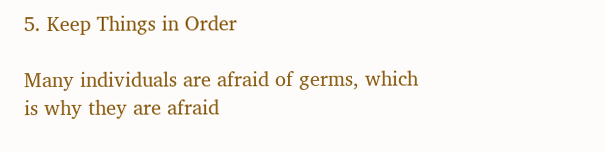5. Keep Things in Order

Many individuals are afraid of germs, which is why they are afraid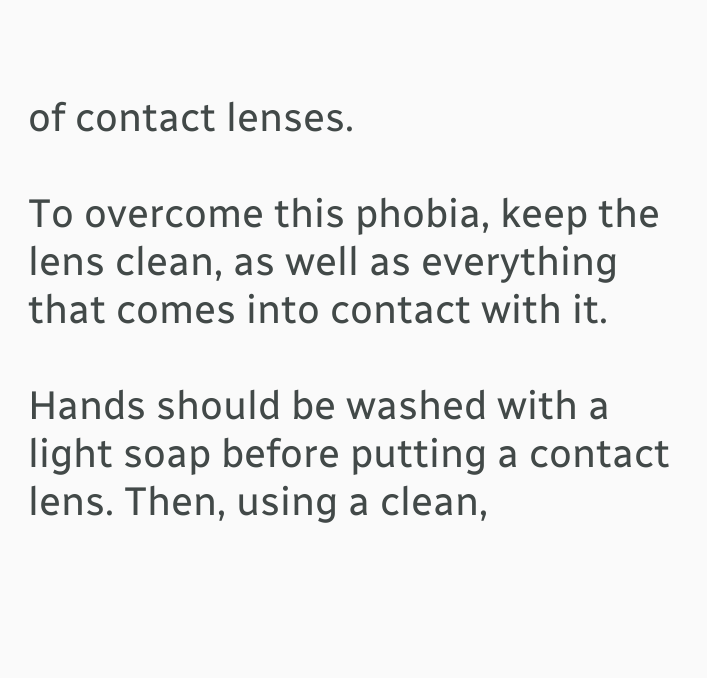of contact lenses.

To overcome this phobia, keep the lens clean, as well as everything that comes into contact with it.

Hands should be washed with a light soap before putting a contact lens. Then, using a clean,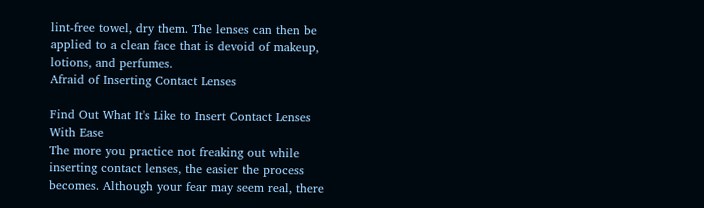lint-free towel, dry them. The lenses can then be applied to a clean face that is devoid of makeup, lotions, and perfumes.
Afraid of Inserting Contact Lenses

Find Out What It's Like to Insert Contact Lenses With Ease
The more you practice not freaking out while inserting contact lenses, the easier the process becomes. Although your fear may seem real, there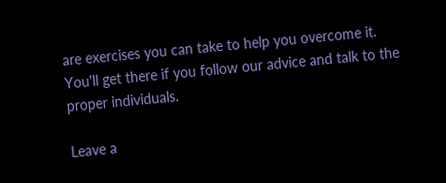are exercises you can take to help you overcome it. You'll get there if you follow our advice and talk to the proper individuals.

Leave a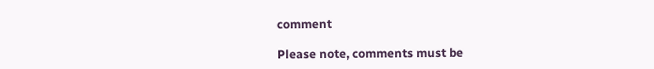comment

Please note, comments must be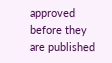approved before they are published